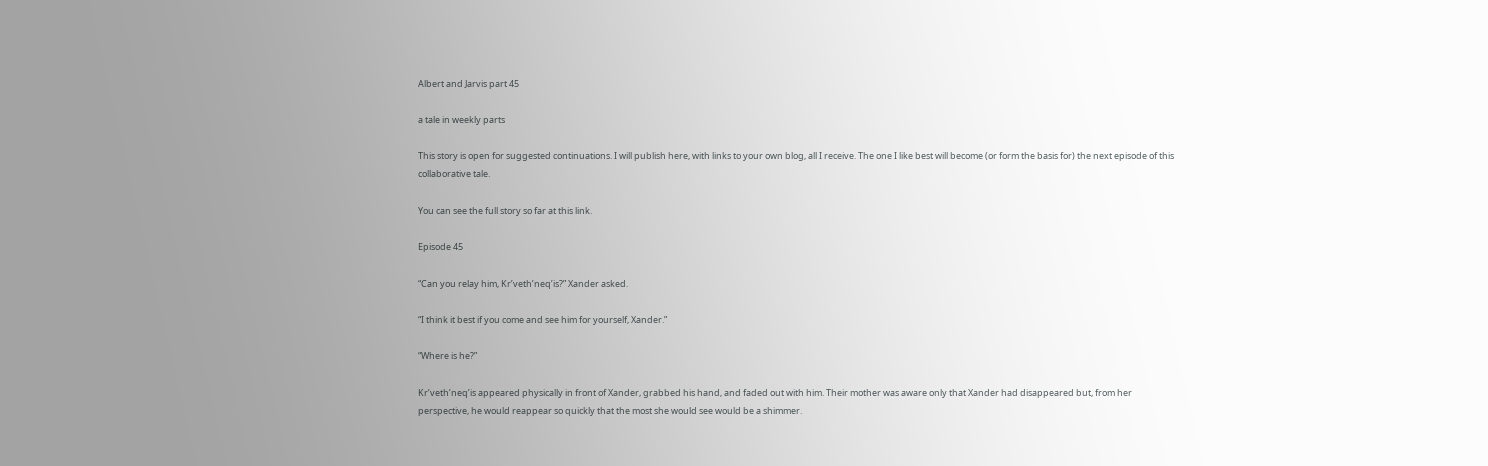Albert and Jarvis part 45

a tale in weekly parts

This story is open for suggested continuations. I will publish here, with links to your own blog, all I receive. The one I like best will become (or form the basis for) the next episode of this collaborative tale.

You can see the full story so far at this link.

Episode 45

“Can you relay him, Kr’veth’neq’is?” Xander asked.

“I think it best if you come and see him for yourself, Xander.”

“Where is he?”

Kr’veth’neq’is appeared physically in front of Xander, grabbed his hand, and faded out with him. Their mother was aware only that Xander had disappeared but, from her perspective, he would reappear so quickly that the most she would see would be a shimmer.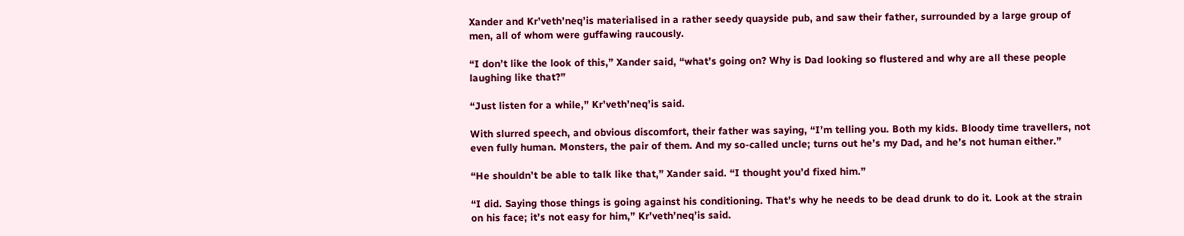Xander and Kr’veth’neq’is materialised in a rather seedy quayside pub, and saw their father, surrounded by a large group of men, all of whom were guffawing raucously.

“I don’t like the look of this,” Xander said, “what’s going on? Why is Dad looking so flustered and why are all these people laughing like that?”

“Just listen for a while,” Kr’veth’neq’is said.

With slurred speech, and obvious discomfort, their father was saying, “I’m telling you. Both my kids. Bloody time travellers, not even fully human. Monsters, the pair of them. And my so-called uncle; turns out he’s my Dad, and he’s not human either.”

“He shouldn’t be able to talk like that,” Xander said. “I thought you’d fixed him.”

“I did. Saying those things is going against his conditioning. That’s why he needs to be dead drunk to do it. Look at the strain on his face; it’s not easy for him,” Kr’veth’neq’is said.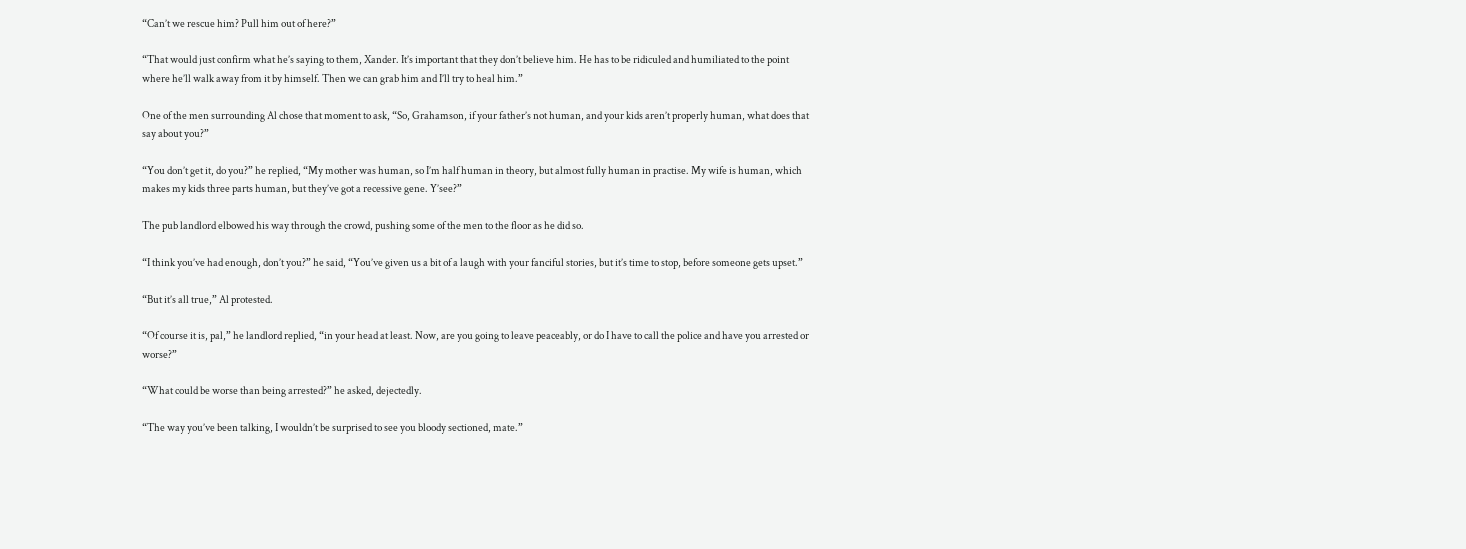“Can’t we rescue him? Pull him out of here?”

“That would just confirm what he’s saying to them, Xander. It’s important that they don’t believe him. He has to be ridiculed and humiliated to the point where he’ll walk away from it by himself. Then we can grab him and I’ll try to heal him.”

One of the men surrounding Al chose that moment to ask, “So, Grahamson, if your father’s not human, and your kids aren’t properly human, what does that say about you?”

“You don’t get it, do you?” he replied, “My mother was human, so I’m half human in theory, but almost fully human in practise. My wife is human, which makes my kids three parts human, but they’ve got a recessive gene. Y’see?”

The pub landlord elbowed his way through the crowd, pushing some of the men to the floor as he did so.

“I think you’ve had enough, don’t you?” he said, “You’ve given us a bit of a laugh with your fanciful stories, but it’s time to stop, before someone gets upset.”

“But it’s all true,” Al protested.

“Of course it is, pal,” he landlord replied, “in your head at least. Now, are you going to leave peaceably, or do I have to call the police and have you arrested or worse?”

“What could be worse than being arrested?” he asked, dejectedly.

“The way you’ve been talking, I wouldn’t be surprised to see you bloody sectioned, mate.”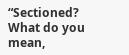“Sectioned? What do you mean,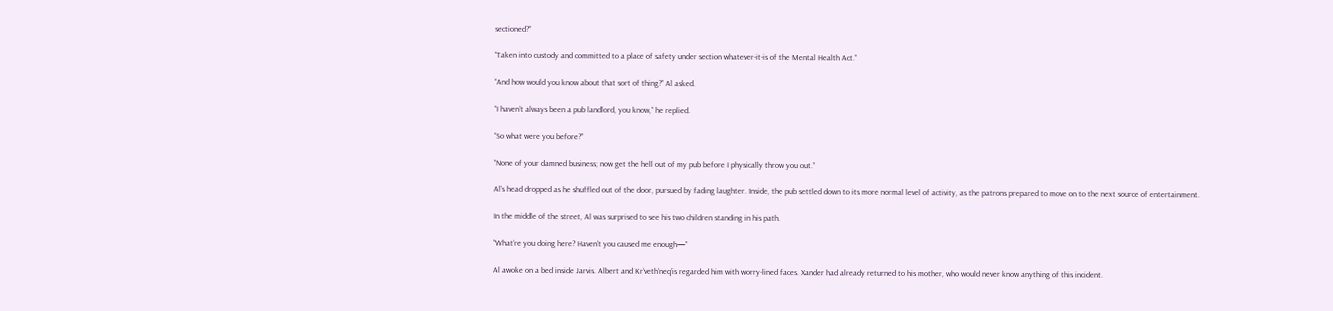sectioned?”

“Taken into custody and committed to a place of safety under section whatever-it-is of the Mental Health Act.”

“And how would you know about that sort of thing?” Al asked.

“I haven’t always been a pub landlord, you know,” he replied.

“So what were you before?”

“None of your damned business; now get the hell out of my pub before I physically throw you out.”

Al’s head dropped as he shuffled out of the door, pursued by fading laughter. Inside, the pub settled down to its more normal level of activity, as the patrons prepared to move on to the next source of entertainment.

In the middle of the street, Al was surprised to see his two children standing in his path.

“What’re you doing here? Haven’t you caused me enough—”

Al awoke on a bed inside Jarvis. Albert and Kr’veth’neq’is regarded him with worry-lined faces. Xander had already returned to his mother, who would never know anything of this incident.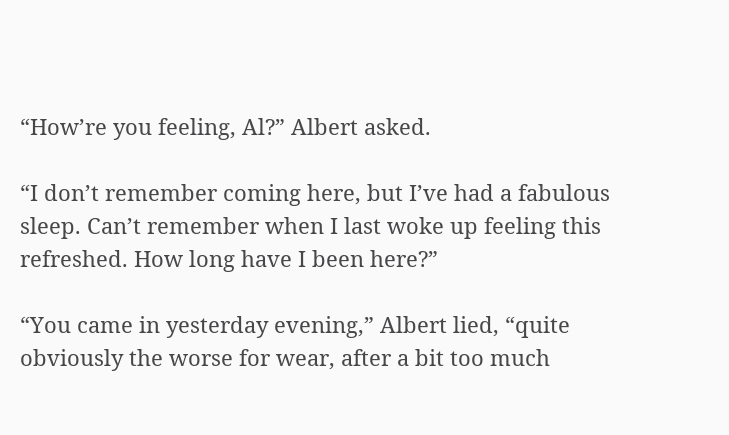“How’re you feeling, Al?” Albert asked.

“I don’t remember coming here, but I’ve had a fabulous sleep. Can’t remember when I last woke up feeling this refreshed. How long have I been here?”

“You came in yesterday evening,” Albert lied, “quite obviously the worse for wear, after a bit too much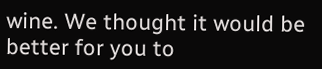wine. We thought it would be better for you to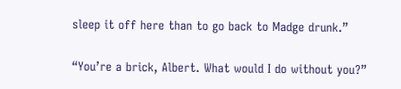sleep it off here than to go back to Madge drunk.”

“You’re a brick, Albert. What would I do without you?”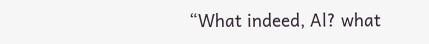“What indeed, Al? what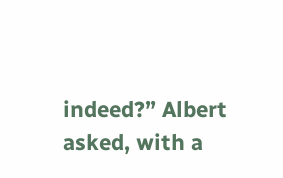indeed?” Albert asked, with a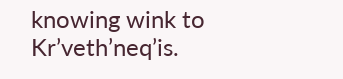knowing wink to Kr’veth’neq’is.